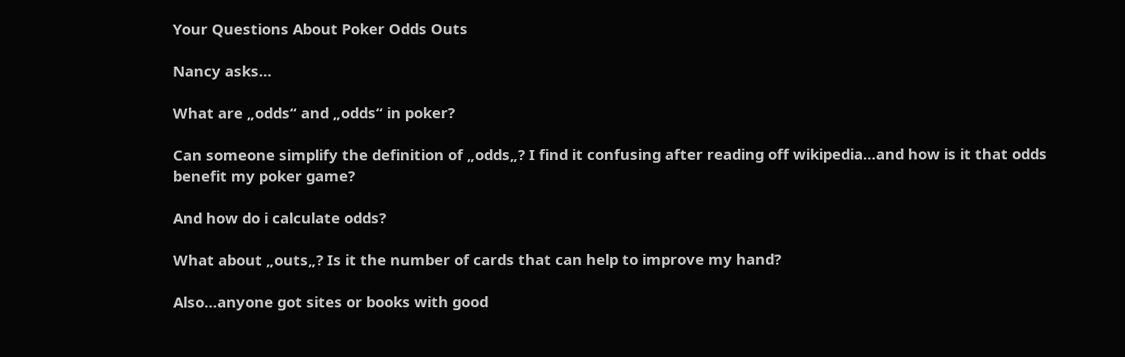Your Questions About Poker Odds Outs

Nancy asks…

What are „odds“ and „odds“ in poker?

Can someone simplify the definition of „odds„? I find it confusing after reading off wikipedia…and how is it that odds benefit my poker game?

And how do i calculate odds?

What about „outs„? Is it the number of cards that can help to improve my hand?

Also…anyone got sites or books with good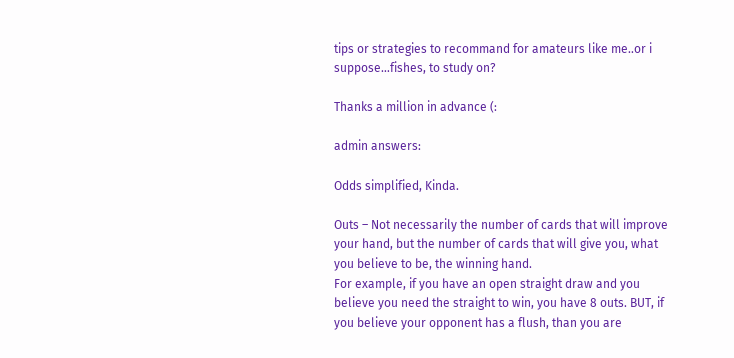tips or strategies to recommand for amateurs like me..or i suppose…fishes, to study on?

Thanks a million in advance (:

admin answers:

Odds simplified, Kinda.

Outs – Not necessarily the number of cards that will improve your hand, but the number of cards that will give you, what you believe to be, the winning hand.
For example, if you have an open straight draw and you believe you need the straight to win, you have 8 outs. BUT, if you believe your opponent has a flush, than you are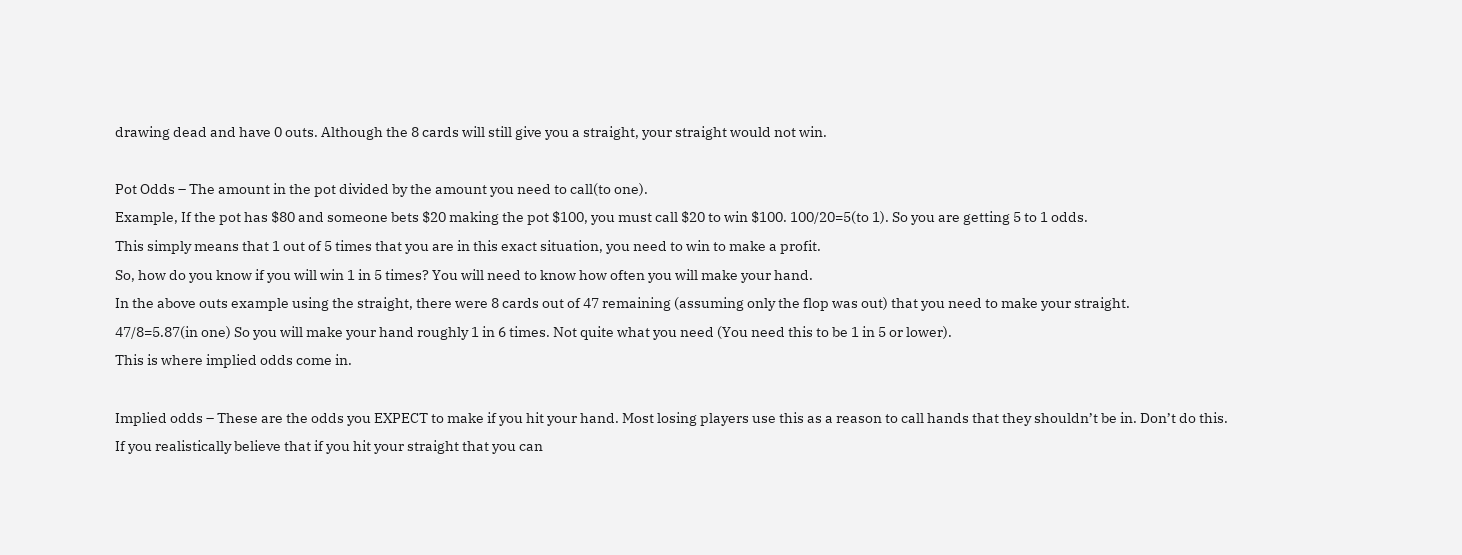drawing dead and have 0 outs. Although the 8 cards will still give you a straight, your straight would not win.

Pot Odds – The amount in the pot divided by the amount you need to call(to one).
Example, If the pot has $80 and someone bets $20 making the pot $100, you must call $20 to win $100. 100/20=5(to 1). So you are getting 5 to 1 odds.
This simply means that 1 out of 5 times that you are in this exact situation, you need to win to make a profit.
So, how do you know if you will win 1 in 5 times? You will need to know how often you will make your hand.
In the above outs example using the straight, there were 8 cards out of 47 remaining (assuming only the flop was out) that you need to make your straight.
47/8=5.87(in one) So you will make your hand roughly 1 in 6 times. Not quite what you need (You need this to be 1 in 5 or lower).
This is where implied odds come in.

Implied odds – These are the odds you EXPECT to make if you hit your hand. Most losing players use this as a reason to call hands that they shouldn’t be in. Don’t do this.
If you realistically believe that if you hit your straight that you can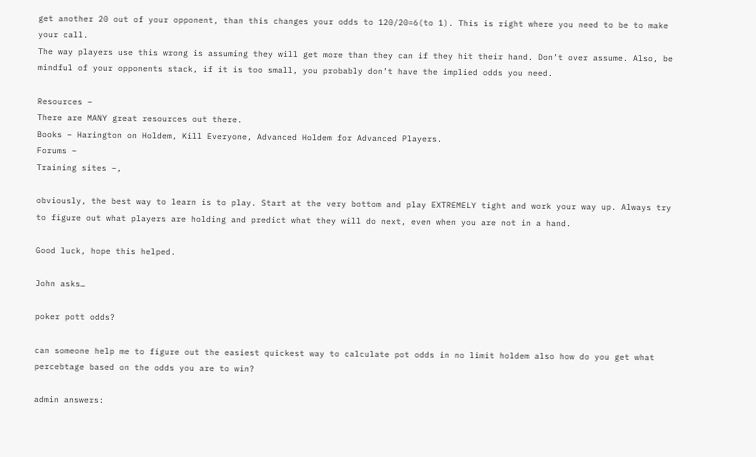get another 20 out of your opponent, than this changes your odds to 120/20=6(to 1). This is right where you need to be to make your call.
The way players use this wrong is assuming they will get more than they can if they hit their hand. Don’t over assume. Also, be mindful of your opponents stack, if it is too small, you probably don’t have the implied odds you need.

Resources –
There are MANY great resources out there.
Books – Harington on Holdem, Kill Everyone, Advanced Holdem for Advanced Players.
Forums –
Training sites –,

obviously, the best way to learn is to play. Start at the very bottom and play EXTREMELY tight and work your way up. Always try to figure out what players are holding and predict what they will do next, even when you are not in a hand.

Good luck, hope this helped.

John asks…

poker pott odds?

can someone help me to figure out the easiest quickest way to calculate pot odds in no limit holdem also how do you get what percebtage based on the odds you are to win?

admin answers: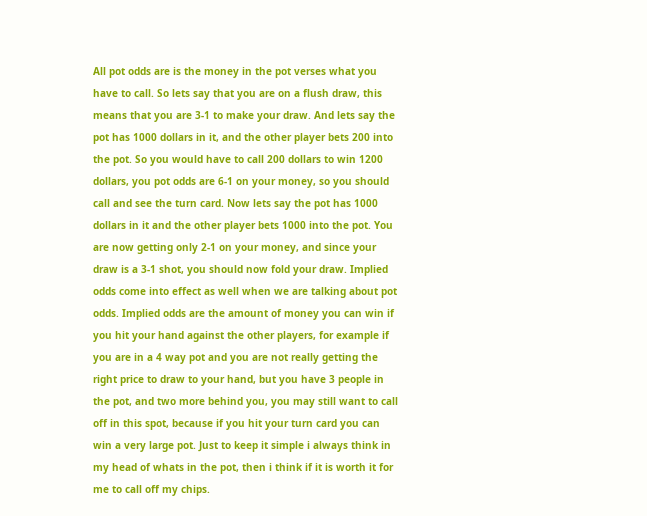All pot odds are is the money in the pot verses what you have to call. So lets say that you are on a flush draw, this means that you are 3-1 to make your draw. And lets say the pot has 1000 dollars in it, and the other player bets 200 into the pot. So you would have to call 200 dollars to win 1200 dollars, you pot odds are 6-1 on your money, so you should call and see the turn card. Now lets say the pot has 1000 dollars in it and the other player bets 1000 into the pot. You are now getting only 2-1 on your money, and since your draw is a 3-1 shot, you should now fold your draw. Implied odds come into effect as well when we are talking about pot odds. Implied odds are the amount of money you can win if you hit your hand against the other players, for example if you are in a 4 way pot and you are not really getting the right price to draw to your hand, but you have 3 people in the pot, and two more behind you, you may still want to call off in this spot, because if you hit your turn card you can win a very large pot. Just to keep it simple i always think in my head of whats in the pot, then i think if it is worth it for me to call off my chips.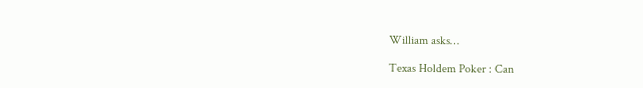William asks…

Texas Holdem Poker : Can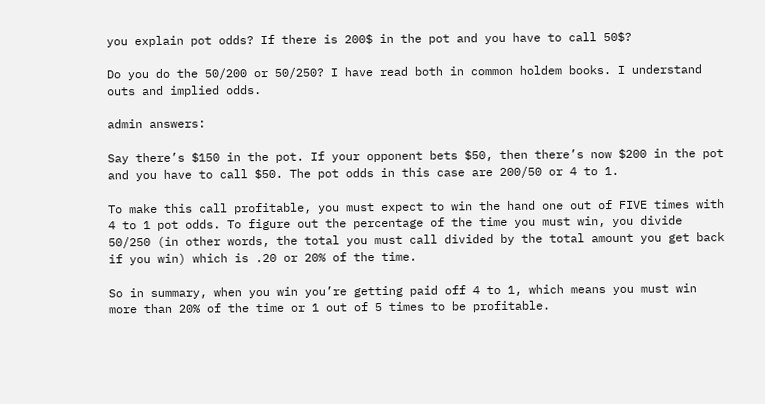you explain pot odds? If there is 200$ in the pot and you have to call 50$?

Do you do the 50/200 or 50/250? I have read both in common holdem books. I understand outs and implied odds.

admin answers:

Say there’s $150 in the pot. If your opponent bets $50, then there’s now $200 in the pot and you have to call $50. The pot odds in this case are 200/50 or 4 to 1.

To make this call profitable, you must expect to win the hand one out of FIVE times with 4 to 1 pot odds. To figure out the percentage of the time you must win, you divide 50/250 (in other words, the total you must call divided by the total amount you get back if you win) which is .20 or 20% of the time.

So in summary, when you win you’re getting paid off 4 to 1, which means you must win more than 20% of the time or 1 out of 5 times to be profitable.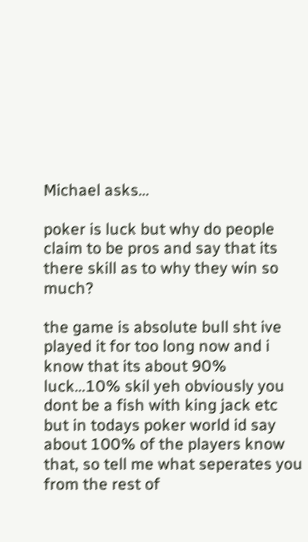Michael asks…

poker is luck but why do people claim to be pros and say that its there skill as to why they win so much?

the game is absolute bull sht ive played it for too long now and i know that its about 90% luck…10% skil yeh obviously you dont be a fish with king jack etc but in todays poker world id say about 100% of the players know that, so tell me what seperates you from the rest of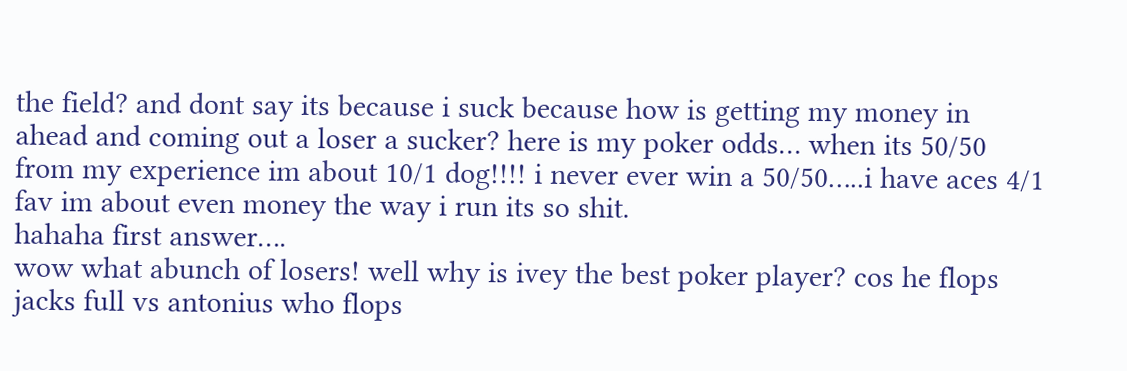the field? and dont say its because i suck because how is getting my money in ahead and coming out a loser a sucker? here is my poker odds… when its 50/50 from my experience im about 10/1 dog!!!! i never ever win a 50/50…..i have aces 4/1 fav im about even money the way i run its so shit.
hahaha first answer….
wow what abunch of losers! well why is ivey the best poker player? cos he flops jacks full vs antonius who flops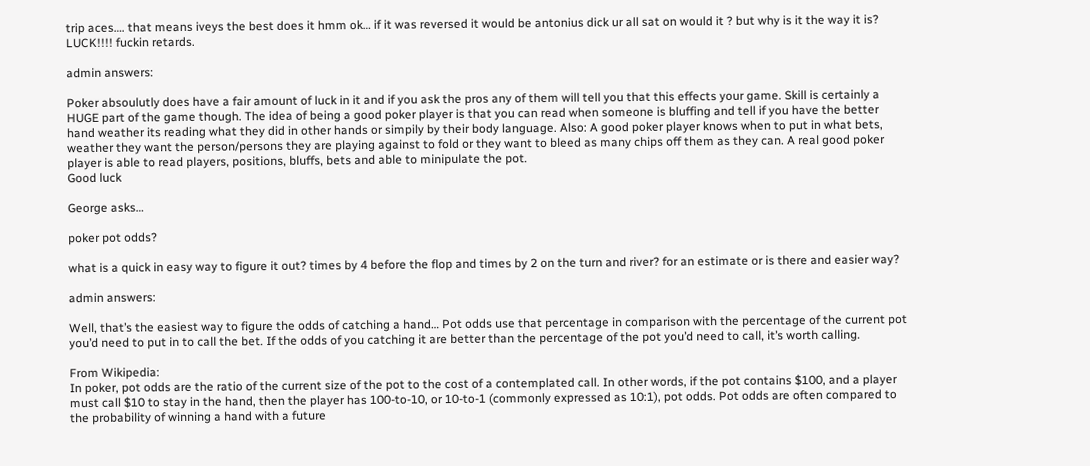trip aces…. that means iveys the best does it hmm ok… if it was reversed it would be antonius dick ur all sat on would it ? but why is it the way it is? LUCK!!!! fuckin retards.

admin answers:

Poker absoulutly does have a fair amount of luck in it and if you ask the pros any of them will tell you that this effects your game. Skill is certainly a HUGE part of the game though. The idea of being a good poker player is that you can read when someone is bluffing and tell if you have the better hand weather its reading what they did in other hands or simpily by their body language. Also: A good poker player knows when to put in what bets, weather they want the person/persons they are playing against to fold or they want to bleed as many chips off them as they can. A real good poker player is able to read players, positions, bluffs, bets and able to minipulate the pot.
Good luck

George asks…

poker pot odds?

what is a quick in easy way to figure it out? times by 4 before the flop and times by 2 on the turn and river? for an estimate or is there and easier way?

admin answers:

Well, that’s the easiest way to figure the odds of catching a hand… Pot odds use that percentage in comparison with the percentage of the current pot you’d need to put in to call the bet. If the odds of you catching it are better than the percentage of the pot you’d need to call, it’s worth calling.

From Wikipedia:
In poker, pot odds are the ratio of the current size of the pot to the cost of a contemplated call. In other words, if the pot contains $100, and a player must call $10 to stay in the hand, then the player has 100-to-10, or 10-to-1 (commonly expressed as 10:1), pot odds. Pot odds are often compared to the probability of winning a hand with a future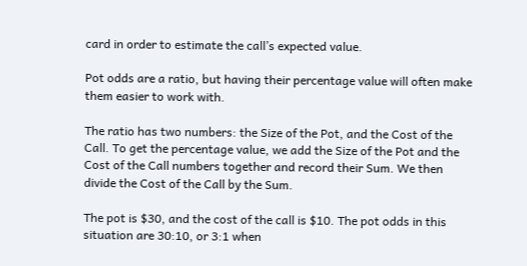card in order to estimate the call’s expected value.

Pot odds are a ratio, but having their percentage value will often make them easier to work with.

The ratio has two numbers: the Size of the Pot, and the Cost of the Call. To get the percentage value, we add the Size of the Pot and the Cost of the Call numbers together and record their Sum. We then divide the Cost of the Call by the Sum.

The pot is $30, and the cost of the call is $10. The pot odds in this situation are 30:10, or 3:1 when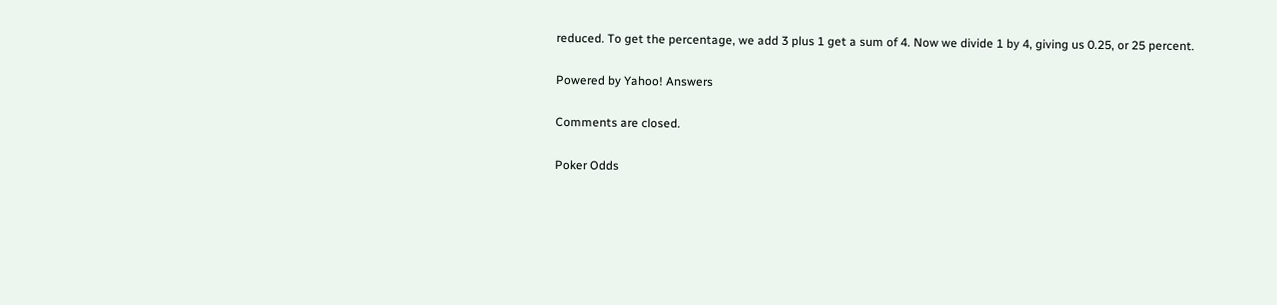reduced. To get the percentage, we add 3 plus 1 get a sum of 4. Now we divide 1 by 4, giving us 0.25, or 25 percent.

Powered by Yahoo! Answers

Comments are closed.

Poker Odds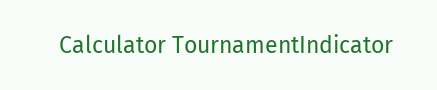Calculator TournamentIndicator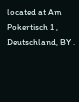located at Am Pokertisch 1 , Deutschland, BY .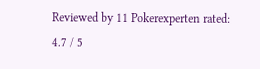Reviewed by 11 Pokerexperten rated: 4.7 / 5